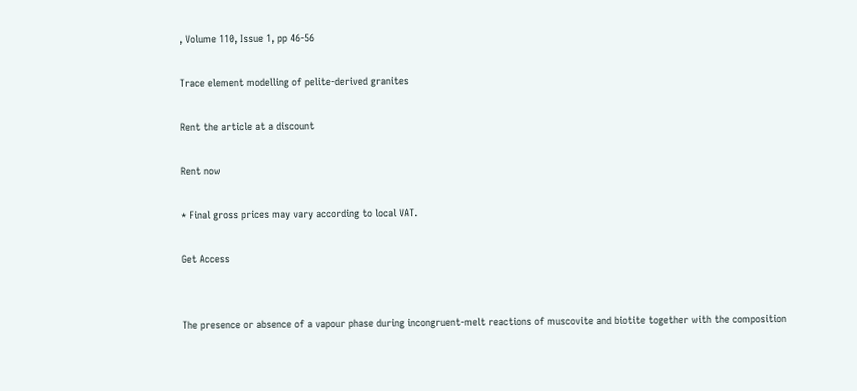, Volume 110, Issue 1, pp 46-56

Trace element modelling of pelite-derived granites

Rent the article at a discount

Rent now

* Final gross prices may vary according to local VAT.

Get Access


The presence or absence of a vapour phase during incongruent-melt reactions of muscovite and biotite together with the composition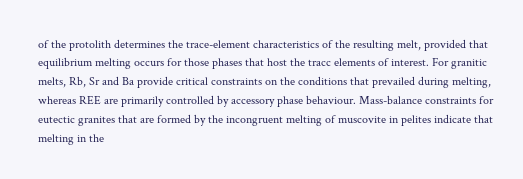of the protolith determines the trace-element characteristics of the resulting melt, provided that equilibrium melting occurs for those phases that host the tracc elements of interest. For granitic melts, Rb, Sr and Ba provide critical constraints on the conditions that prevailed during melting, whereas REE are primarily controlled by accessory phase behaviour. Mass-balance constraints for eutectic granites that are formed by the incongruent melting of muscovite in pelites indicate that melting in the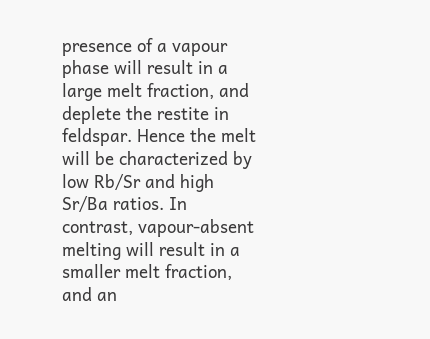presence of a vapour phase will result in a large melt fraction, and deplete the restite in feldspar. Hence the melt will be characterized by low Rb/Sr and high Sr/Ba ratios. In contrast, vapour-absent melting will result in a smaller melt fraction, and an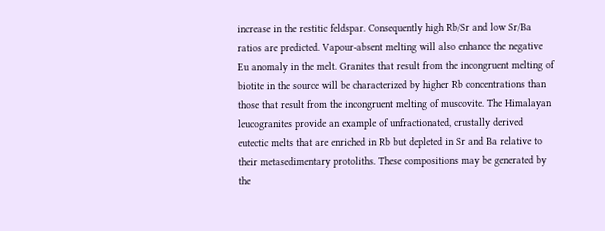increase in the restitic feldspar. Consequently high Rb/Sr and low Sr/Ba ratios are predicted. Vapour-absent melting will also enhance the negative Eu anomaly in the melt. Granites that result from the incongruent melting of biotite in the source will be characterized by higher Rb concentrations than those that result from the incongruent melting of muscovite. The Himalayan leucogranites provide an example of unfractionated, crustally derived eutectic melts that are enriched in Rb but depleted in Sr and Ba relative to their metasedimentary protoliths. These compositions may be generated by the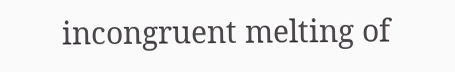incongruent melting of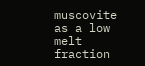muscovite as a low melt fraction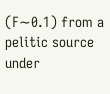(F∼0.1) from a pelitic source under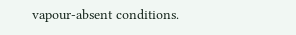vapour-absent conditions.